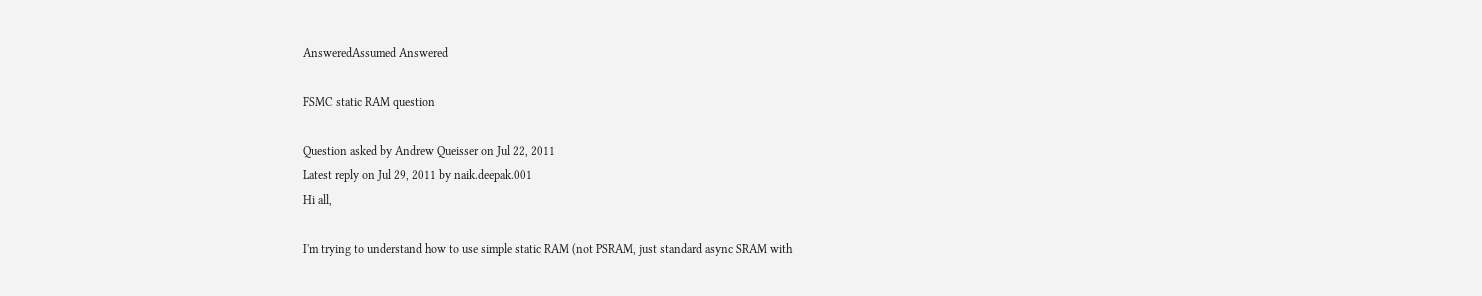AnsweredAssumed Answered

FSMC static RAM question

Question asked by Andrew Queisser on Jul 22, 2011
Latest reply on Jul 29, 2011 by naik.deepak.001
Hi all,

I'm trying to understand how to use simple static RAM (not PSRAM, just standard async SRAM with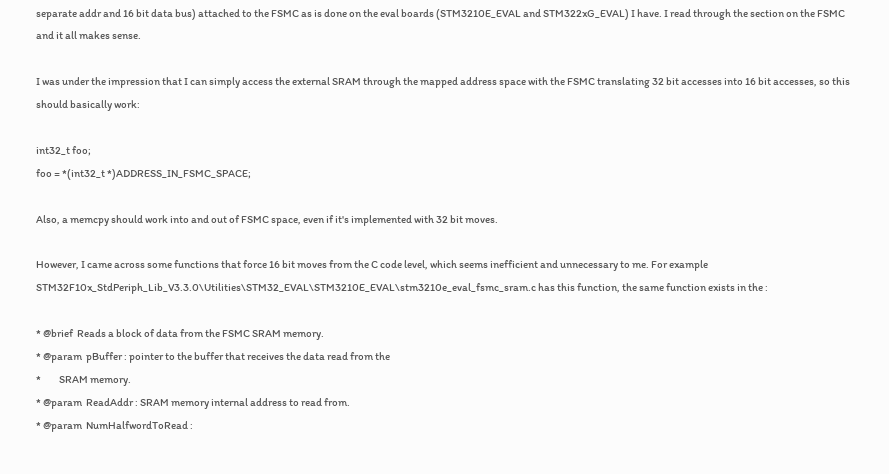separate addr and 16 bit data bus) attached to the FSMC as is done on the eval boards (STM3210E_EVAL and STM322xG_EVAL) I have. I read through the section on the FSMC and it all makes sense.

I was under the impression that I can simply access the external SRAM through the mapped address space with the FSMC translating 32 bit accesses into 16 bit accesses, so this should basically work:

int32_t foo;
foo = *(int32_t *)ADDRESS_IN_FSMC_SPACE;

Also, a memcpy should work into and out of FSMC space, even if it's implemented with 32 bit moves.

However, I came across some functions that force 16 bit moves from the C code level, which seems inefficient and unnecessary to me. For example  STM32F10x_StdPeriph_Lib_V3.3.0\Utilities\STM32_EVAL\STM3210E_EVAL\stm3210e_eval_fsmc_sram.c has this function, the same function exists in the :

* @brief  Reads a block of data from the FSMC SRAM memory.
* @param  pBuffer : pointer to the buffer that receives the data read from the
*         SRAM memory.
* @param  ReadAddr : SRAM memory internal address to read from.
* @param  NumHalfwordToRead :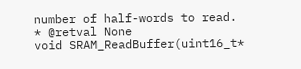number of half-words to read.
* @retval None
void SRAM_ReadBuffer(uint16_t*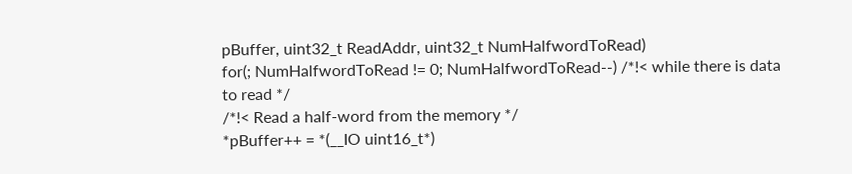pBuffer, uint32_t ReadAddr, uint32_t NumHalfwordToRead)
for(; NumHalfwordToRead != 0; NumHalfwordToRead--) /*!< while there is data to read */
/*!< Read a half-word from the memory */
*pBuffer++ = *(__IO uint16_t*)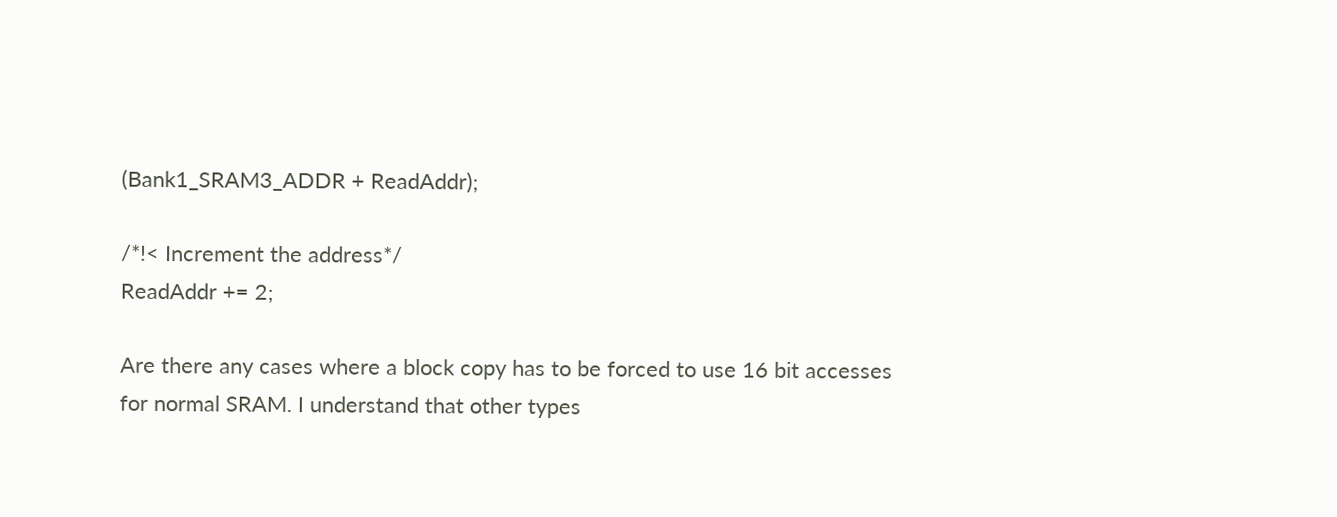(Bank1_SRAM3_ADDR + ReadAddr);

/*!< Increment the address*/
ReadAddr += 2;

Are there any cases where a block copy has to be forced to use 16 bit accesses for normal SRAM. I understand that other types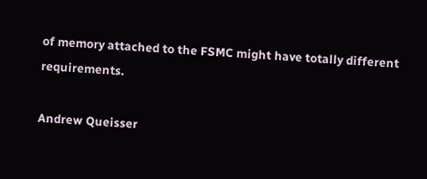of memory attached to the FSMC might have totally different requirements.

Andrew Queisser